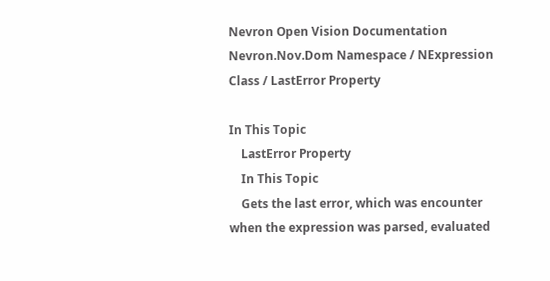Nevron Open Vision Documentation
Nevron.Nov.Dom Namespace / NExpression Class / LastError Property

In This Topic
    LastError Property
    In This Topic
    Gets the last error, which was encounter when the expression was parsed, evaluated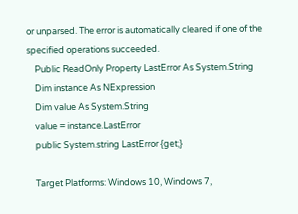or unparsed. The error is automatically cleared if one of the specified operations succeeded.
    Public ReadOnly Property LastError As System.String
    Dim instance As NExpression
    Dim value As System.String
    value = instance.LastError
    public System.string LastError {get;}

    Target Platforms: Windows 10, Windows 7,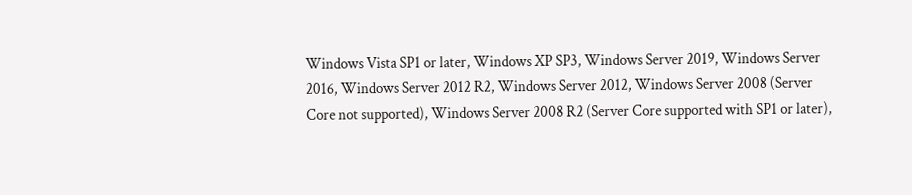Windows Vista SP1 or later, Windows XP SP3, Windows Server 2019, Windows Server 2016, Windows Server 2012 R2, Windows Server 2012, Windows Server 2008 (Server Core not supported), Windows Server 2008 R2 (Server Core supported with SP1 or later),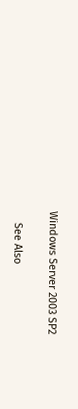Windows Server 2003 SP2

    See Also